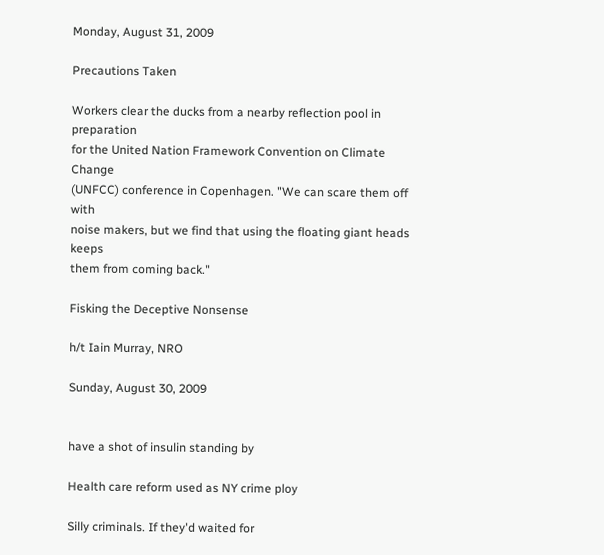Monday, August 31, 2009

Precautions Taken

Workers clear the ducks from a nearby reflection pool in preparation
for the United Nation Framework Convention on Climate Change
(UNFCC) conference in Copenhagen. "We can scare them off with
noise makers, but we find that using the floating giant heads keeps
them from coming back."

Fisking the Deceptive Nonsense

h/t Iain Murray, NRO

Sunday, August 30, 2009


have a shot of insulin standing by

Health care reform used as NY crime ploy

Silly criminals. If they'd waited for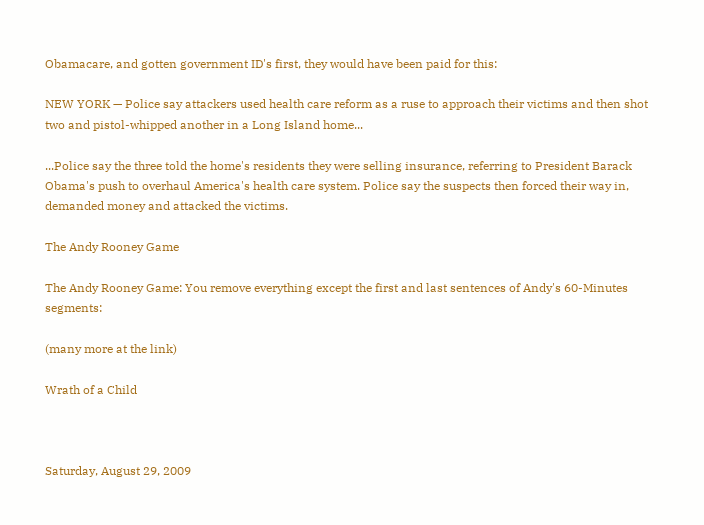Obamacare, and gotten government ID's first, they would have been paid for this:

NEW YORK — Police say attackers used health care reform as a ruse to approach their victims and then shot two and pistol-whipped another in a Long Island home...

...Police say the three told the home's residents they were selling insurance, referring to President Barack Obama's push to overhaul America's health care system. Police say the suspects then forced their way in, demanded money and attacked the victims.

The Andy Rooney Game

The Andy Rooney Game: You remove everything except the first and last sentences of Andy's 60-Minutes segments:

(many more at the link)

Wrath of a Child



Saturday, August 29, 2009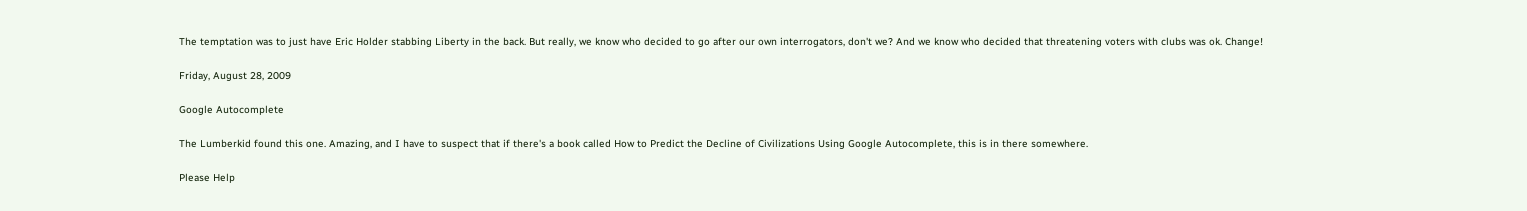The temptation was to just have Eric Holder stabbing Liberty in the back. But really, we know who decided to go after our own interrogators, don't we? And we know who decided that threatening voters with clubs was ok. Change!

Friday, August 28, 2009

Google Autocomplete

The Lumberkid found this one. Amazing, and I have to suspect that if there's a book called How to Predict the Decline of Civilizations Using Google Autocomplete, this is in there somewhere.

Please Help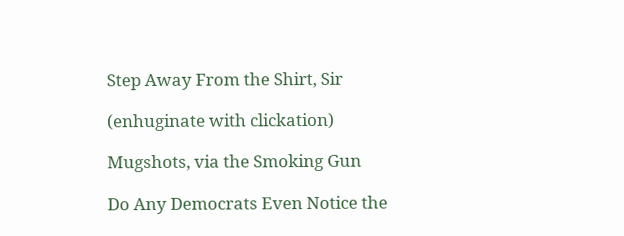Step Away From the Shirt, Sir

(enhuginate with clickation)

Mugshots, via the Smoking Gun

Do Any Democrats Even Notice the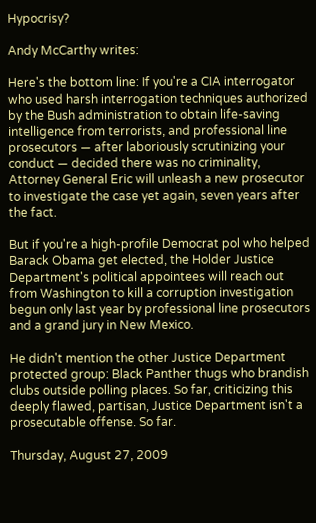Hypocrisy?

Andy McCarthy writes:

Here's the bottom line: If you're a CIA interrogator who used harsh interrogation techniques authorized by the Bush administration to obtain life-saving intelligence from terrorists, and professional line prosecutors — after laboriously scrutinizing your conduct — decided there was no criminality, Attorney General Eric will unleash a new prosecutor to investigate the case yet again, seven years after the fact.

But if you're a high-profile Democrat pol who helped Barack Obama get elected, the Holder Justice Department's political appointees will reach out from Washington to kill a corruption investigation begun only last year by professional line prosecutors and a grand jury in New Mexico.

He didn't mention the other Justice Department protected group: Black Panther thugs who brandish clubs outside polling places. So far, criticizing this deeply flawed, partisan, Justice Department isn't a prosecutable offense. So far.

Thursday, August 27, 2009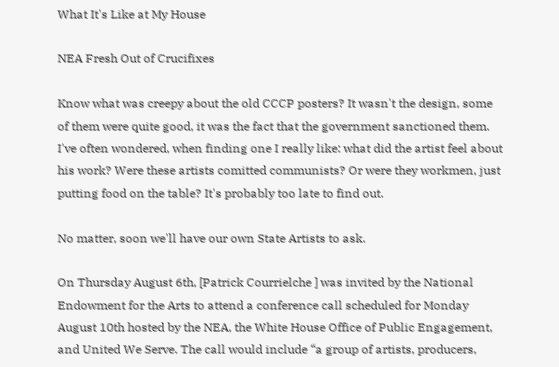What It's Like at My House

NEA Fresh Out of Crucifixes

Know what was creepy about the old CCCP posters? It wasn't the design, some of them were quite good, it was the fact that the government sanctioned them. I've often wondered, when finding one I really like: what did the artist feel about his work? Were these artists comitted communists? Or were they workmen, just putting food on the table? It's probably too late to find out.

No matter, soon we'll have our own State Artists to ask.

On Thursday August 6th, [Patrick Courrielche ] was invited by the National Endowment for the Arts to attend a conference call scheduled for Monday August 10th hosted by the NEA, the White House Office of Public Engagement, and United We Serve. The call would include “a group of artists, producers,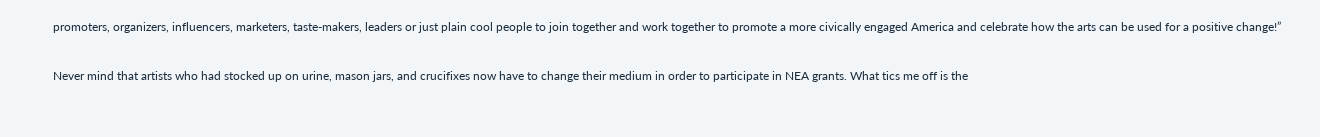promoters, organizers, influencers, marketers, taste-makers, leaders or just plain cool people to join together and work together to promote a more civically engaged America and celebrate how the arts can be used for a positive change!”

Never mind that artists who had stocked up on urine, mason jars, and crucifixes now have to change their medium in order to participate in NEA grants. What tics me off is the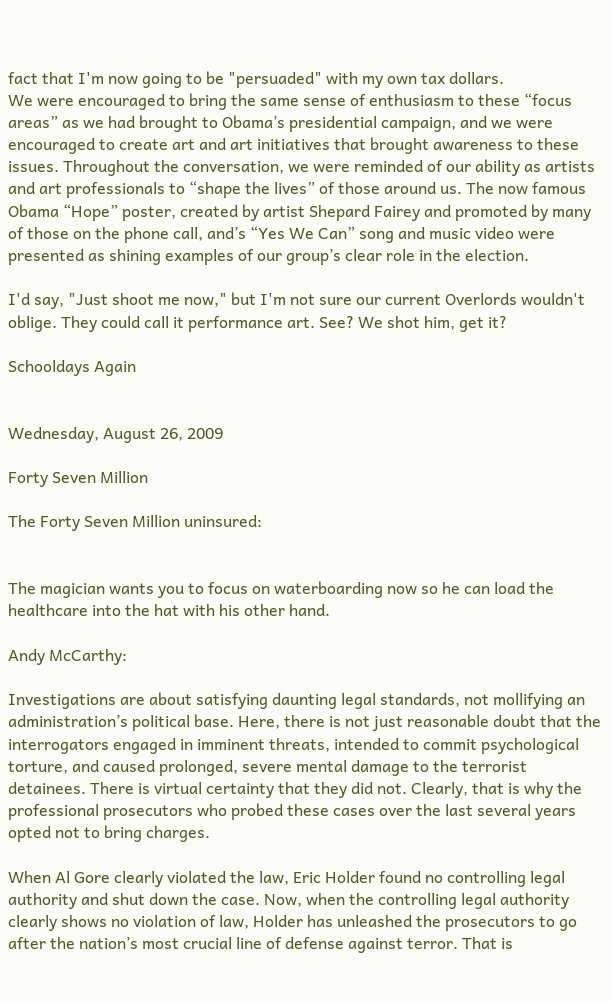fact that I'm now going to be "persuaded" with my own tax dollars.
We were encouraged to bring the same sense of enthusiasm to these “focus areas” as we had brought to Obama’s presidential campaign, and we were encouraged to create art and art initiatives that brought awareness to these issues. Throughout the conversation, we were reminded of our ability as artists and art professionals to “shape the lives” of those around us. The now famous Obama “Hope” poster, created by artist Shepard Fairey and promoted by many of those on the phone call, and’s “Yes We Can” song and music video were presented as shining examples of our group’s clear role in the election.

I'd say, "Just shoot me now," but I'm not sure our current Overlords wouldn't oblige. They could call it performance art. See? We shot him, get it?

Schooldays Again


Wednesday, August 26, 2009

Forty Seven Million

The Forty Seven Million uninsured:


The magician wants you to focus on waterboarding now so he can load the healthcare into the hat with his other hand.

Andy McCarthy:

Investigations are about satisfying daunting legal standards, not mollifying an administration’s political base. Here, there is not just reasonable doubt that the interrogators engaged in imminent threats, intended to commit psychological torture, and caused prolonged, severe mental damage to the terrorist detainees. There is virtual certainty that they did not. Clearly, that is why the professional prosecutors who probed these cases over the last several years opted not to bring charges.

When Al Gore clearly violated the law, Eric Holder found no controlling legal authority and shut down the case. Now, when the controlling legal authority clearly shows no violation of law, Holder has unleashed the prosecutors to go after the nation’s most crucial line of defense against terror. That is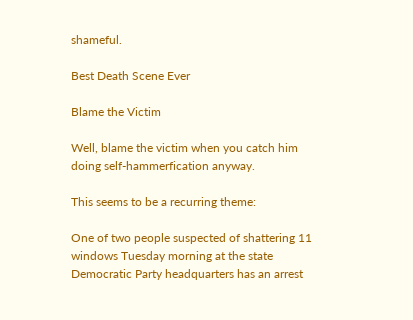shameful.

Best Death Scene Ever

Blame the Victim

Well, blame the victim when you catch him doing self-hammerfication anyway.

This seems to be a recurring theme:

One of two people suspected of shattering 11 windows Tuesday morning at the state Democratic Party headquarters has an arrest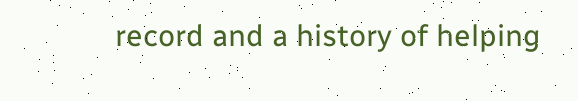record and a history of helping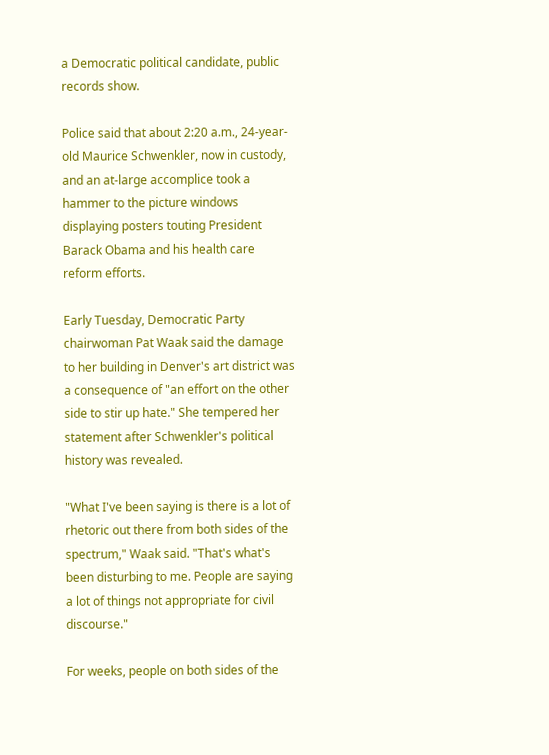a Democratic political candidate, public records show.

Police said that about 2:20 a.m., 24-year-old Maurice Schwenkler, now in custody, and an at-large accomplice took a hammer to the picture windows displaying posters touting President Barack Obama and his health care reform efforts.

Early Tuesday, Democratic Party chairwoman Pat Waak said the damage to her building in Denver's art district was a consequence of "an effort on the other side to stir up hate." She tempered her statement after Schwenkler's political history was revealed.

"What I've been saying is there is a lot of rhetoric out there from both sides of the spectrum," Waak said. "That's what's been disturbing to me. People are saying a lot of things not appropriate for civil discourse."

For weeks, people on both sides of the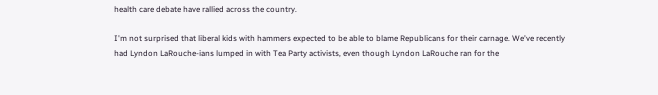health care debate have rallied across the country.

I'm not surprised that liberal kids with hammers expected to be able to blame Republicans for their carnage. We've recently had Lyndon LaRouche-ians lumped in with Tea Party activists, even though Lyndon LaRouche ran for the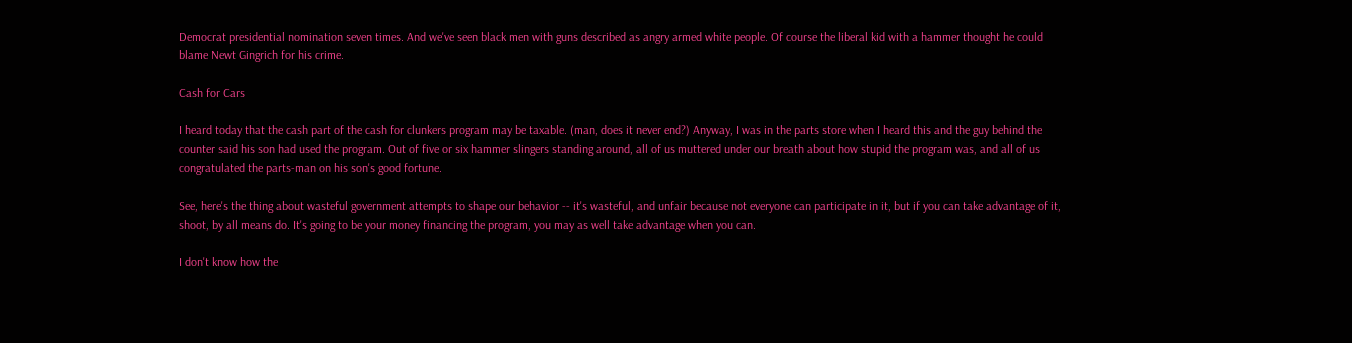Democrat presidential nomination seven times. And we've seen black men with guns described as angry armed white people. Of course the liberal kid with a hammer thought he could blame Newt Gingrich for his crime.

Cash for Cars

I heard today that the cash part of the cash for clunkers program may be taxable. (man, does it never end?) Anyway, I was in the parts store when I heard this and the guy behind the counter said his son had used the program. Out of five or six hammer slingers standing around, all of us muttered under our breath about how stupid the program was, and all of us congratulated the parts-man on his son's good fortune.

See, here's the thing about wasteful government attempts to shape our behavior -- it's wasteful, and unfair because not everyone can participate in it, but if you can take advantage of it, shoot, by all means do. It's going to be your money financing the program, you may as well take advantage when you can.

I don't know how the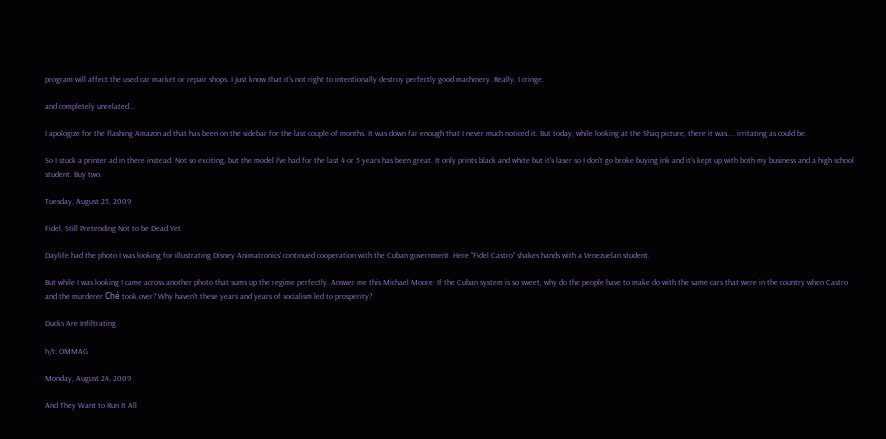program will affect the used car market or repair shops. I just know that it's not right to intentionally destroy perfectly good machinery. Really, I cringe.

and completely unrelated...

I apologize for the flashing Amazon ad that has been on the sidebar for the last couple of months. It was down far enough that I never much noticed it. But today, while looking at the Shaq picture, there it was.... irritating as could be.

So I stuck a printer ad in there instead. Not so exciting, but the model I've had for the last 4 or 5 years has been great. It only prints black and white but it's laser so I don't go broke buying ink and it's kept up with both my business and a high school student. Buy two.

Tuesday, August 25, 2009

Fidel, Still Pretending Not to be Dead Yet

Daylife had the photo I was looking for illustrating Disney Animatronics' continued cooperation with the Cuban government. Here "Fidel Castro" shakes hands with a Venezuelan student.

But while I was looking I came across another photo that sums up the regime perfectly. Answer me this Michael Moore: If the Cuban system is so sweet, why do the people have to make do with the same cars that were in the country when Castro and the murderer Ché took over? Why haven't these years and years of socialism led to prosperity?

Ducks Are Infiltrating

h/t: OMMAG

Monday, August 24, 2009

And They Want to Run It All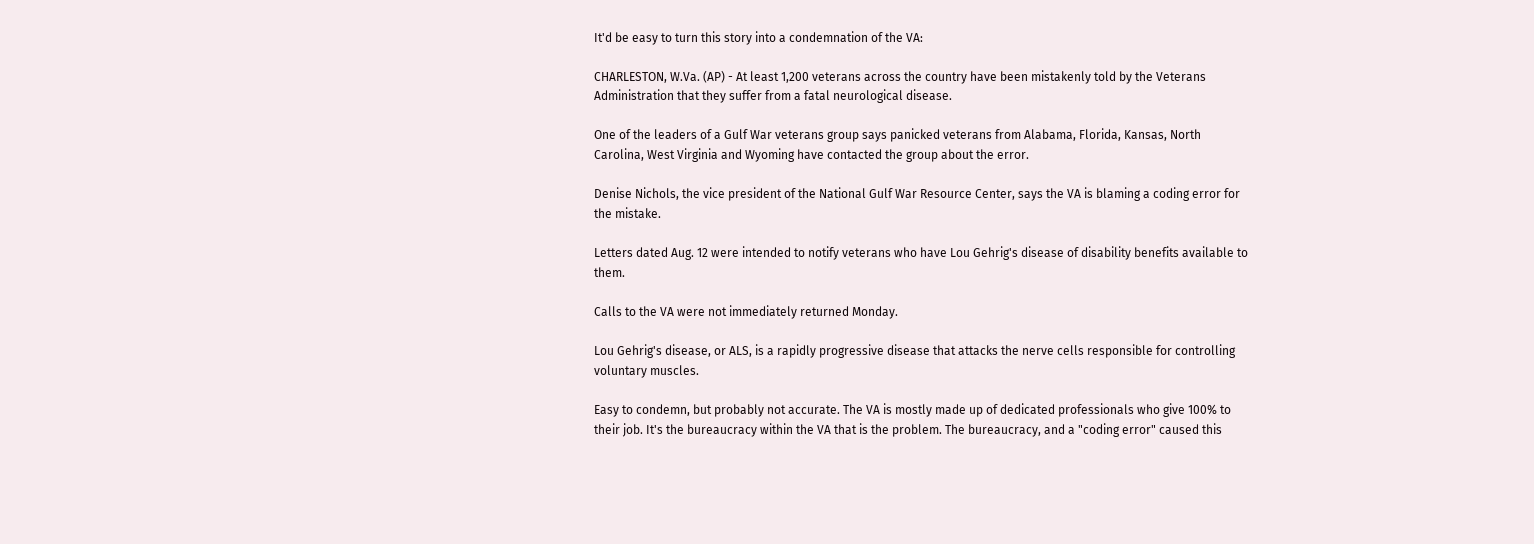It'd be easy to turn this story into a condemnation of the VA:

CHARLESTON, W.Va. (AP) - At least 1,200 veterans across the country have been mistakenly told by the Veterans Administration that they suffer from a fatal neurological disease.

One of the leaders of a Gulf War veterans group says panicked veterans from Alabama, Florida, Kansas, North Carolina, West Virginia and Wyoming have contacted the group about the error.

Denise Nichols, the vice president of the National Gulf War Resource Center, says the VA is blaming a coding error for the mistake.

Letters dated Aug. 12 were intended to notify veterans who have Lou Gehrig's disease of disability benefits available to them.

Calls to the VA were not immediately returned Monday.

Lou Gehrig's disease, or ALS, is a rapidly progressive disease that attacks the nerve cells responsible for controlling voluntary muscles.

Easy to condemn, but probably not accurate. The VA is mostly made up of dedicated professionals who give 100% to their job. It's the bureaucracy within the VA that is the problem. The bureaucracy, and a "coding error" caused this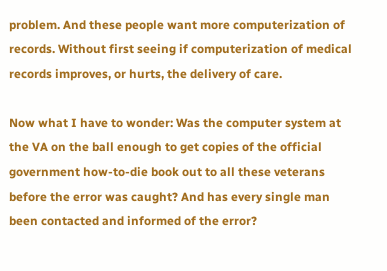problem. And these people want more computerization of records. Without first seeing if computerization of medical records improves, or hurts, the delivery of care.

Now what I have to wonder: Was the computer system at the VA on the ball enough to get copies of the official government how-to-die book out to all these veterans before the error was caught? And has every single man been contacted and informed of the error?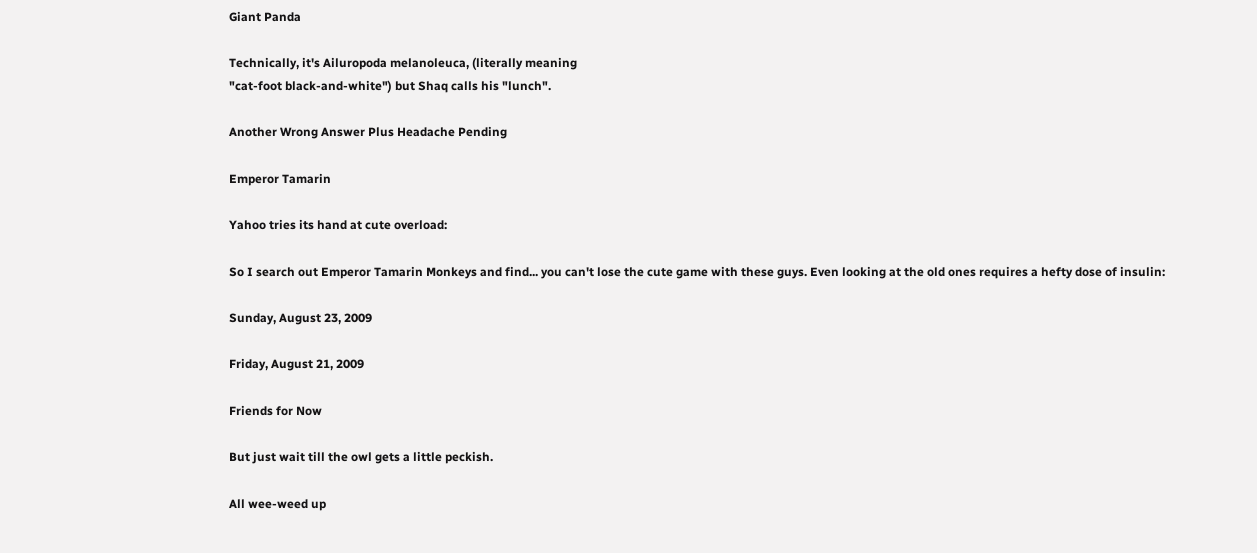Giant Panda

Technically, it's Ailuropoda melanoleuca, (literally meaning
"cat-foot black-and-white") but Shaq calls his "lunch".

Another Wrong Answer Plus Headache Pending

Emperor Tamarin

Yahoo tries its hand at cute overload:

So I search out Emperor Tamarin Monkeys and find... you can't lose the cute game with these guys. Even looking at the old ones requires a hefty dose of insulin:

Sunday, August 23, 2009

Friday, August 21, 2009

Friends for Now

But just wait till the owl gets a little peckish.

All wee-weed up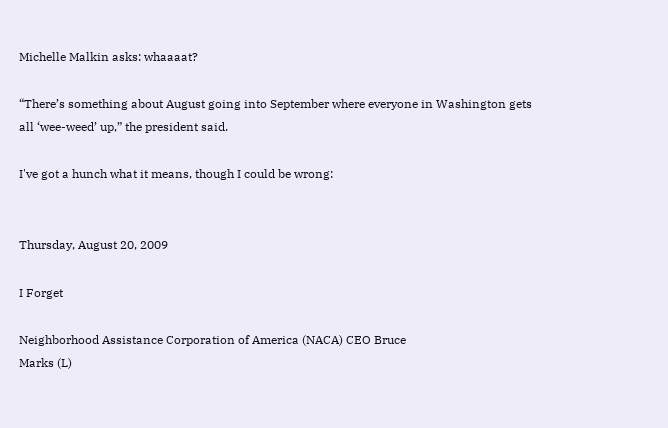Michelle Malkin asks: whaaaat?

“There’s something about August going into September where everyone in Washington gets all ‘wee-weed’ up,” the president said.

I've got a hunch what it means, though I could be wrong:


Thursday, August 20, 2009

I Forget

Neighborhood Assistance Corporation of America (NACA) CEO Bruce
Marks (L)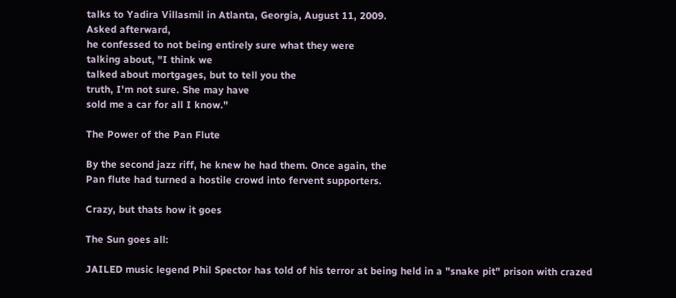talks to Yadira Villasmil in Atlanta, Georgia, August 11, 2009.
Asked afterward,
he confessed to not being entirely sure what they were
talking about, "I think we
talked about mortgages, but to tell you the
truth, I'm not sure. She may have
sold me a car for all I know."

The Power of the Pan Flute

By the second jazz riff, he knew he had them. Once again, the
Pan flute had turned a hostile crowd into fervent supporters.

Crazy, but thats how it goes

The Sun goes all:

JAILED music legend Phil Spector has told of his terror at being held in a "snake pit" prison with crazed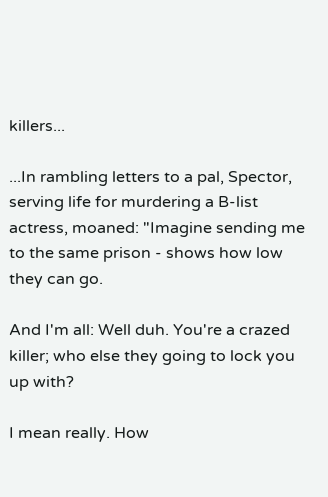killers...

...In rambling letters to a pal, Spector, serving life for murdering a B-list actress, moaned: "Imagine sending me to the same prison - shows how low they can go.

And I'm all: Well duh. You're a crazed killer; who else they going to lock you up with?

I mean really. How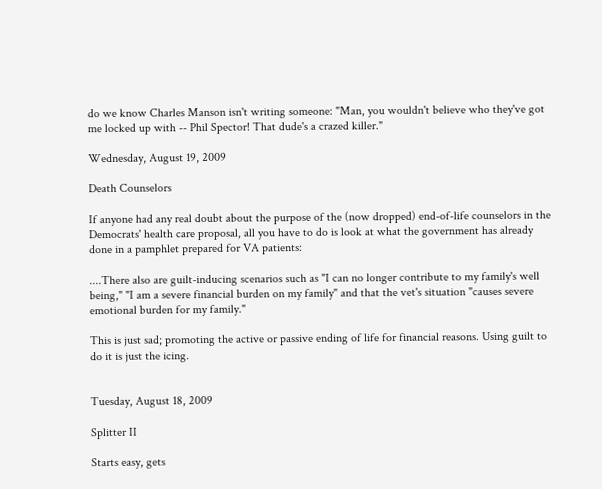do we know Charles Manson isn't writing someone: "Man, you wouldn't believe who they've got me locked up with -- Phil Spector! That dude's a crazed killer."

Wednesday, August 19, 2009

Death Counselors

If anyone had any real doubt about the purpose of the (now dropped) end-of-life counselors in the Democrats' health care proposal, all you have to do is look at what the government has already done in a pamphlet prepared for VA patients:

....There also are guilt-inducing scenarios such as "I can no longer contribute to my family's well being," "I am a severe financial burden on my family" and that the vet's situation "causes severe emotional burden for my family."

This is just sad; promoting the active or passive ending of life for financial reasons. Using guilt to do it is just the icing.


Tuesday, August 18, 2009

Splitter II

Starts easy, gets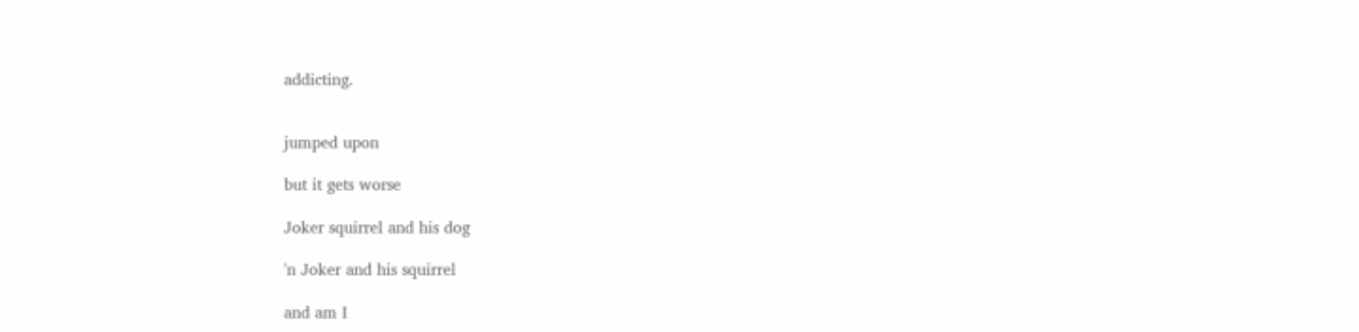addicting.


jumped upon

but it gets worse

Joker squirrel and his dog

'n Joker and his squirrel

and am I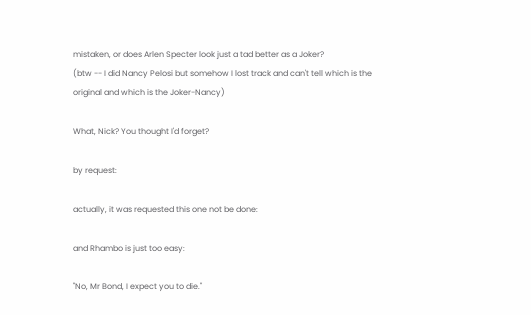mistaken, or does Arlen Specter look just a tad better as a Joker?
(btw -- I did Nancy Pelosi but somehow I lost track and can't tell which is the original and which is the Joker-Nancy)

What, Nick? You thought I'd forget?

by request:

actually, it was requested this one not be done:

and Rhambo is just too easy:

"No, Mr Bond, I expect you to die."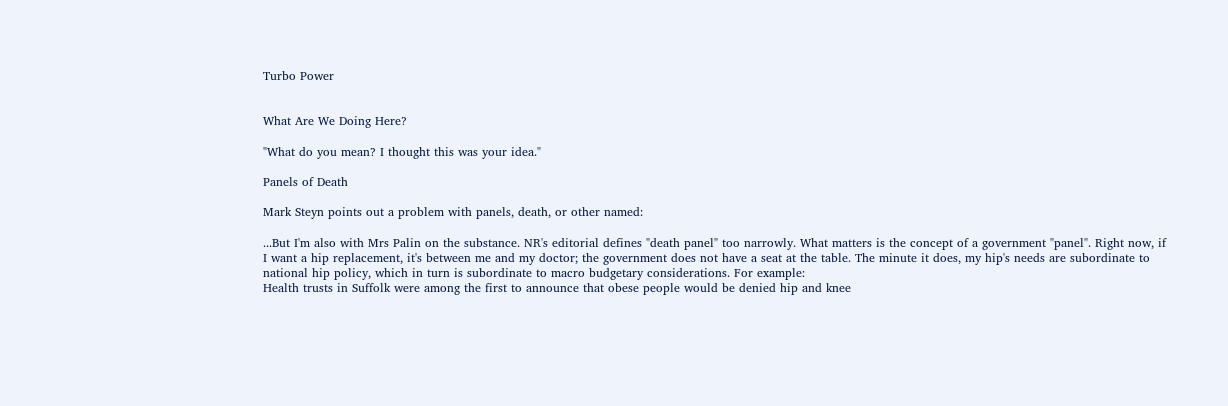Turbo Power


What Are We Doing Here?

"What do you mean? I thought this was your idea."

Panels of Death

Mark Steyn points out a problem with panels, death, or other named:

...But I'm also with Mrs Palin on the substance. NR's editorial defines "death panel" too narrowly. What matters is the concept of a government "panel". Right now, if I want a hip replacement, it's between me and my doctor; the government does not have a seat at the table. The minute it does, my hip's needs are subordinate to national hip policy, which in turn is subordinate to macro budgetary considerations. For example:
Health trusts in Suffolk were among the first to announce that obese people would be denied hip and knee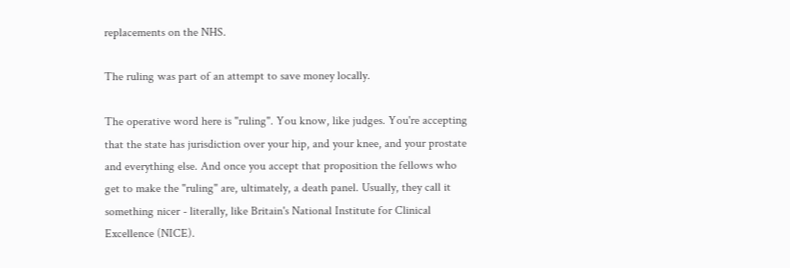replacements on the NHS.

The ruling was part of an attempt to save money locally.

The operative word here is "ruling". You know, like judges. You're accepting that the state has jurisdiction over your hip, and your knee, and your prostate and everything else. And once you accept that proposition the fellows who get to make the "ruling" are, ultimately, a death panel. Usually, they call it something nicer - literally, like Britain's National Institute for Clinical Excellence (NICE).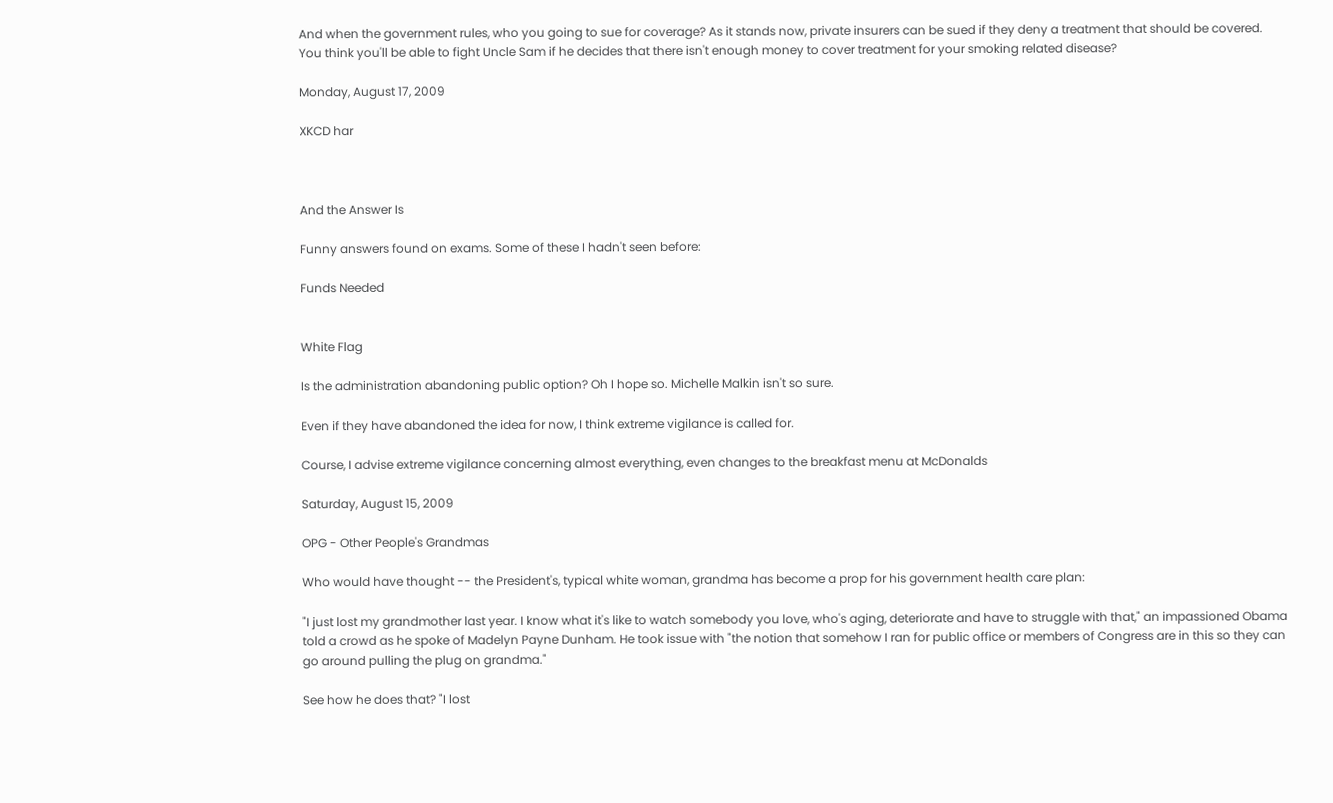And when the government rules, who you going to sue for coverage? As it stands now, private insurers can be sued if they deny a treatment that should be covered. You think you'll be able to fight Uncle Sam if he decides that there isn't enough money to cover treatment for your smoking related disease?

Monday, August 17, 2009

XKCD har



And the Answer Is

Funny answers found on exams. Some of these I hadn't seen before:

Funds Needed


White Flag

Is the administration abandoning public option? Oh I hope so. Michelle Malkin isn't so sure.

Even if they have abandoned the idea for now, I think extreme vigilance is called for.

Course, I advise extreme vigilance concerning almost everything, even changes to the breakfast menu at McDonalds

Saturday, August 15, 2009

OPG - Other People's Grandmas

Who would have thought -- the President's, typical white woman, grandma has become a prop for his government health care plan:

"I just lost my grandmother last year. I know what it's like to watch somebody you love, who's aging, deteriorate and have to struggle with that," an impassioned Obama told a crowd as he spoke of Madelyn Payne Dunham. He took issue with "the notion that somehow I ran for public office or members of Congress are in this so they can go around pulling the plug on grandma."

See how he does that? "I lost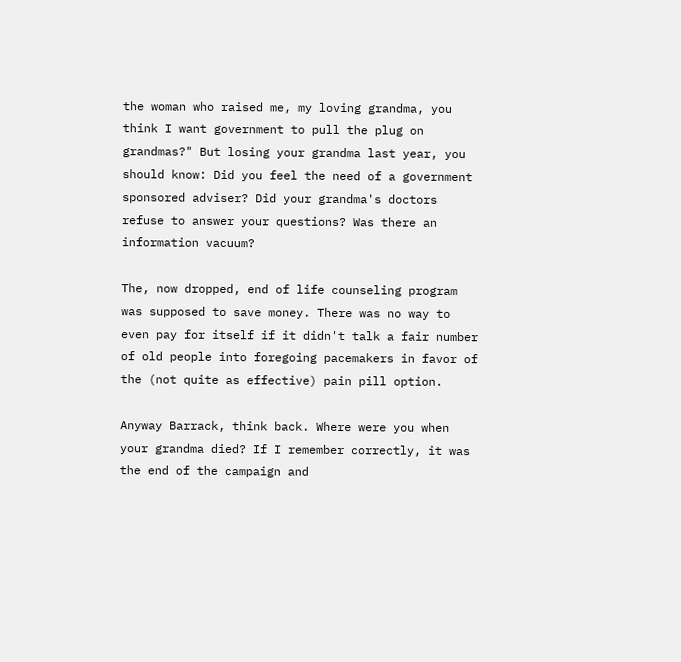the woman who raised me, my loving grandma, you think I want government to pull the plug on grandmas?" But losing your grandma last year, you should know: Did you feel the need of a government sponsored adviser? Did your grandma's doctors refuse to answer your questions? Was there an information vacuum?

The, now dropped, end of life counseling program was supposed to save money. There was no way to even pay for itself if it didn't talk a fair number of old people into foregoing pacemakers in favor of the (not quite as effective) pain pill option.

Anyway Barrack, think back. Where were you when your grandma died? If I remember correctly, it was the end of the campaign and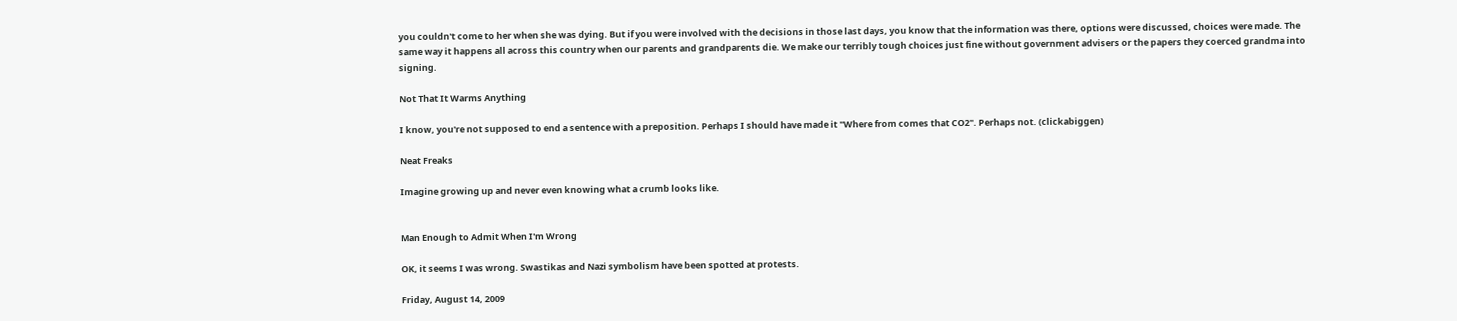you couldn't come to her when she was dying. But if you were involved with the decisions in those last days, you know that the information was there, options were discussed, choices were made. The same way it happens all across this country when our parents and grandparents die. We make our terribly tough choices just fine without government advisers or the papers they coerced grandma into signing.

Not That It Warms Anything

I know, you're not supposed to end a sentence with a preposition. Perhaps I should have made it "Where from comes that CO2". Perhaps not. (clickabiggen)

Neat Freaks

Imagine growing up and never even knowing what a crumb looks like.


Man Enough to Admit When I'm Wrong

OK, it seems I was wrong. Swastikas and Nazi symbolism have been spotted at protests.

Friday, August 14, 2009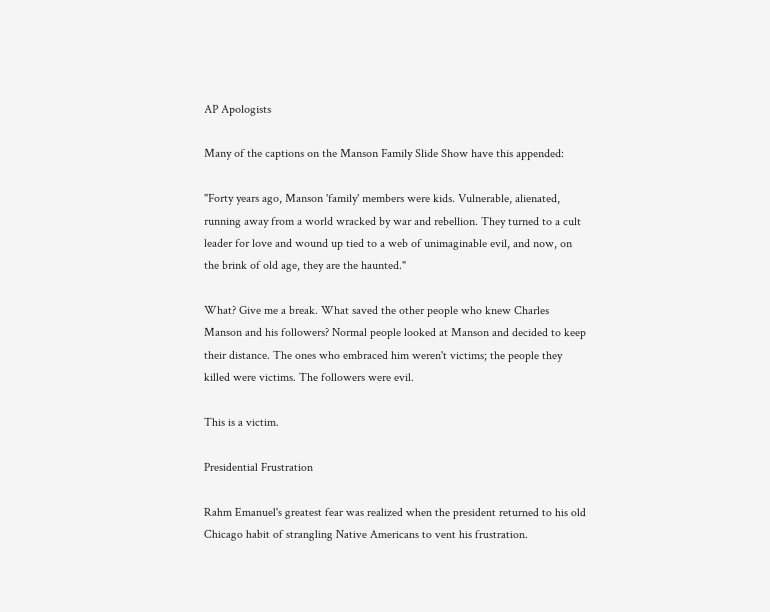AP Apologists

Many of the captions on the Manson Family Slide Show have this appended:

"Forty years ago, Manson 'family' members were kids. Vulnerable, alienated, running away from a world wracked by war and rebellion. They turned to a cult leader for love and wound up tied to a web of unimaginable evil, and now, on the brink of old age, they are the haunted."

What? Give me a break. What saved the other people who knew Charles Manson and his followers? Normal people looked at Manson and decided to keep their distance. The ones who embraced him weren't victims; the people they killed were victims. The followers were evil.

This is a victim.

Presidential Frustration

Rahm Emanuel's greatest fear was realized when the president returned to his old Chicago habit of strangling Native Americans to vent his frustration.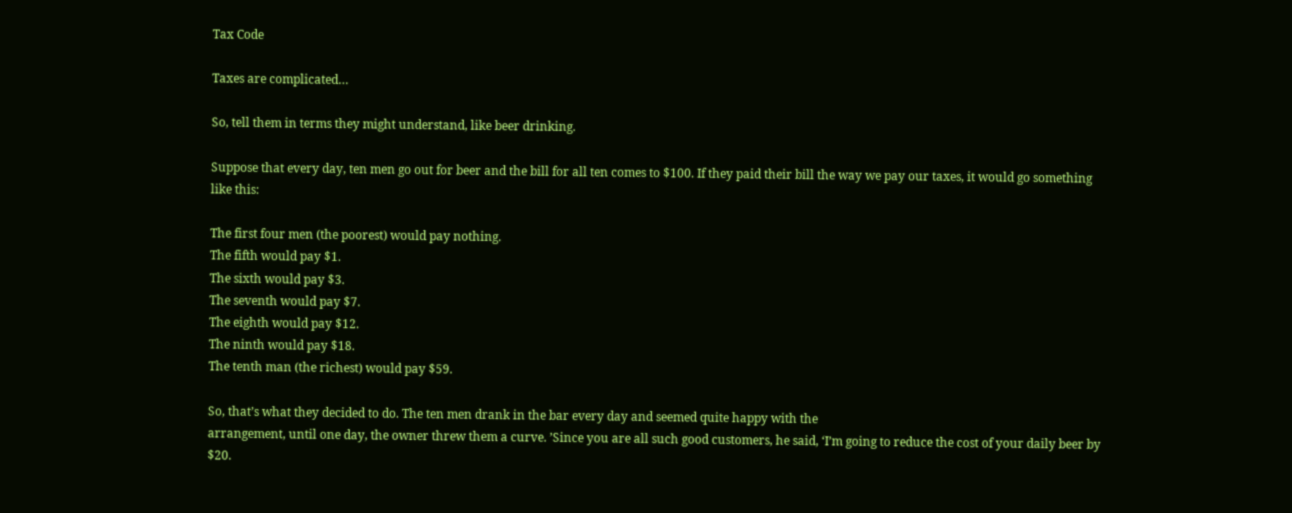Tax Code

Taxes are complicated…

So, tell them in terms they might understand, like beer drinking.

Suppose that every day, ten men go out for beer and the bill for all ten comes to $100. If they paid their bill the way we pay our taxes, it would go something like this:

The first four men (the poorest) would pay nothing.
The fifth would pay $1.
The sixth would pay $3.
The seventh would pay $7.
The eighth would pay $12.
The ninth would pay $18.
The tenth man (the richest) would pay $59.

So, that’s what they decided to do. The ten men drank in the bar every day and seemed quite happy with the
arrangement, until one day, the owner threw them a curve. ’Since you are all such good customers, he said, ‘I’m going to reduce the cost of your daily beer by $20.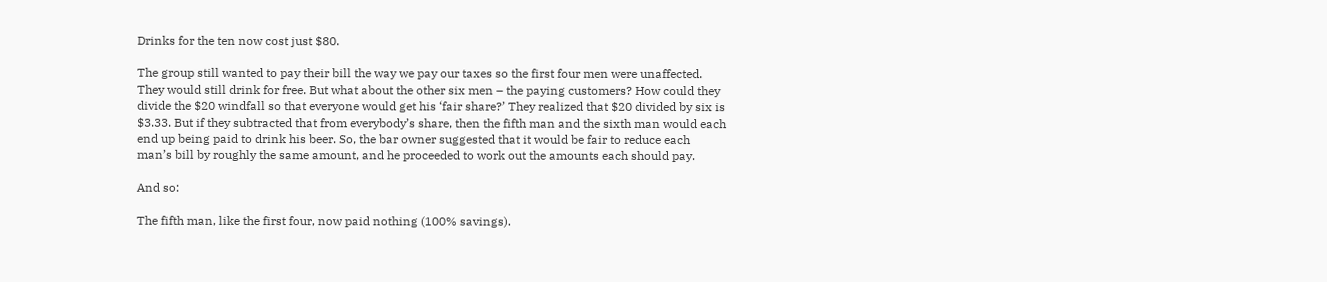Drinks for the ten now cost just $80.

The group still wanted to pay their bill the way we pay our taxes so the first four men were unaffected. They would still drink for free. But what about the other six men – the paying customers? How could they divide the $20 windfall so that everyone would get his ‘fair share?’ They realized that $20 divided by six is $3.33. But if they subtracted that from everybody’s share, then the fifth man and the sixth man would each end up being paid to drink his beer. So, the bar owner suggested that it would be fair to reduce each man’s bill by roughly the same amount, and he proceeded to work out the amounts each should pay.

And so:

The fifth man, like the first four, now paid nothing (100% savings).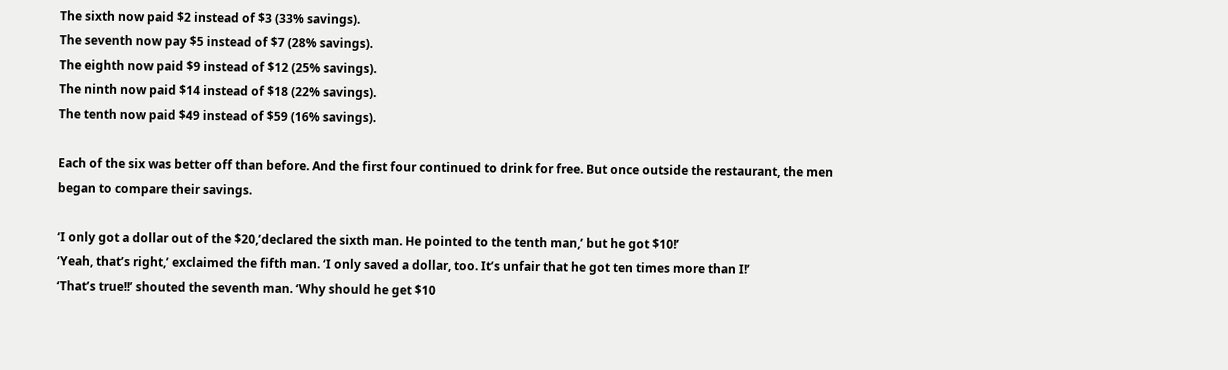The sixth now paid $2 instead of $3 (33% savings).
The seventh now pay $5 instead of $7 (28% savings).
The eighth now paid $9 instead of $12 (25% savings).
The ninth now paid $14 instead of $18 (22% savings).
The tenth now paid $49 instead of $59 (16% savings).

Each of the six was better off than before. And the first four continued to drink for free. But once outside the restaurant, the men began to compare their savings.

‘I only got a dollar out of the $20,’declared the sixth man. He pointed to the tenth man,’ but he got $10!’
‘Yeah, that’s right,’ exclaimed the fifth man. ‘I only saved a dollar, too. It’s unfair that he got ten times more than I!’
‘That’s true!!’ shouted the seventh man. ‘Why should he get $10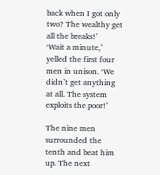back when I got only two? The wealthy get all the breaks!’
‘Wait a minute,’ yelled the first four men in unison. ‘We didn’t get anything at all. The system exploits the poor!’

The nine men surrounded the tenth and beat him up. The next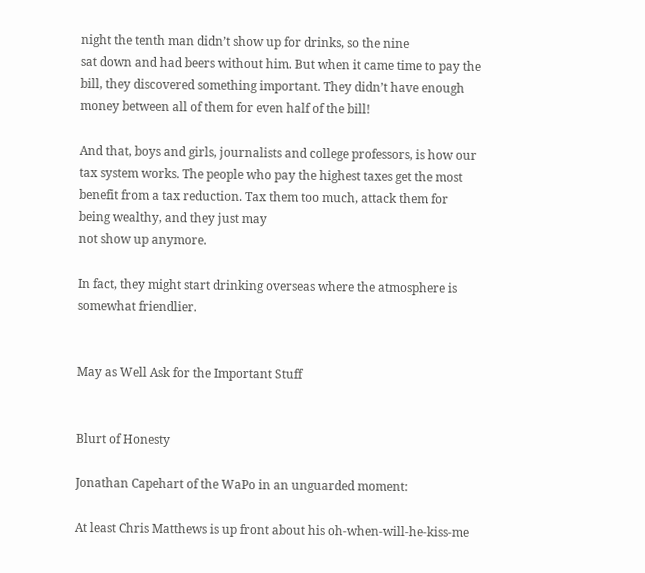night the tenth man didn’t show up for drinks, so the nine
sat down and had beers without him. But when it came time to pay the bill, they discovered something important. They didn’t have enough money between all of them for even half of the bill!

And that, boys and girls, journalists and college professors, is how our tax system works. The people who pay the highest taxes get the most benefit from a tax reduction. Tax them too much, attack them for being wealthy, and they just may
not show up anymore.

In fact, they might start drinking overseas where the atmosphere is somewhat friendlier.


May as Well Ask for the Important Stuff


Blurt of Honesty

Jonathan Capehart of the WaPo in an unguarded moment:

At least Chris Matthews is up front about his oh-when-will-he-kiss-me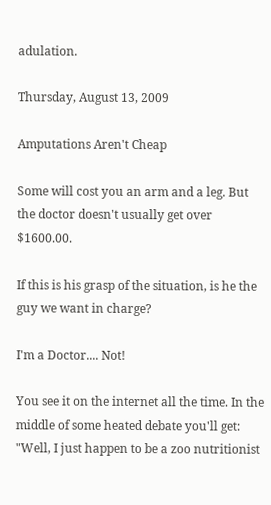adulation.

Thursday, August 13, 2009

Amputations Aren't Cheap

Some will cost you an arm and a leg. But the doctor doesn't usually get over $1600.00.

If this is his grasp of the situation, is he the guy we want in charge?

I'm a Doctor.... Not!

You see it on the internet all the time. In the middle of some heated debate you'll get: "Well, I just happen to be a zoo nutritionist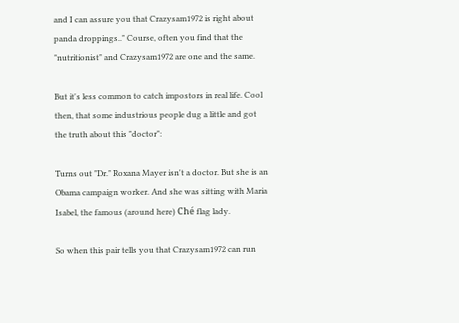and I can assure you that Crazysam1972 is right about panda droppings.." Course, often you find that the "nutritionist" and Crazysam1972 are one and the same.

But it's less common to catch impostors in real life. Cool then, that some industrious people dug a little and got the truth about this "doctor":

Turns out "Dr." Roxana Mayer isn't a doctor. But she is an Obama campaign worker. And she was sitting with Maria Isabel, the famous (around here) Ché flag lady.

So when this pair tells you that Crazysam1972 can run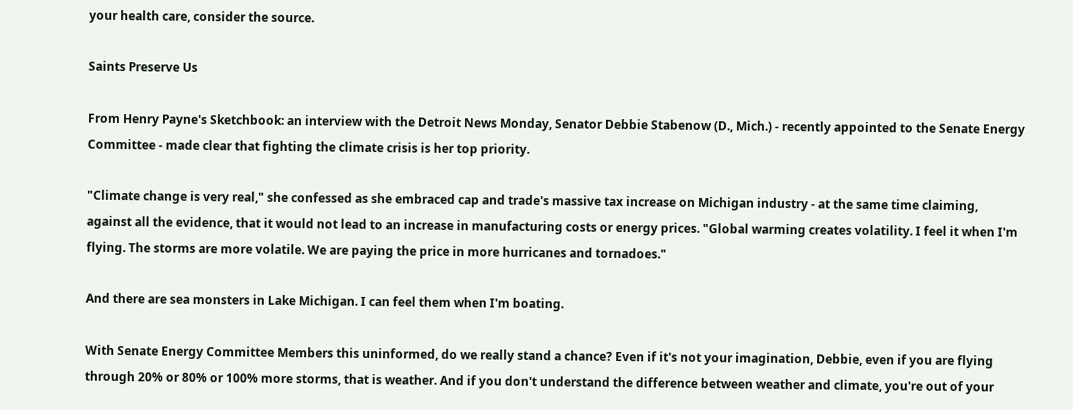your health care, consider the source.

Saints Preserve Us

From Henry Payne's Sketchbook: an interview with the Detroit News Monday, Senator Debbie Stabenow (D., Mich.) - recently appointed to the Senate Energy Committee - made clear that fighting the climate crisis is her top priority.

"Climate change is very real," she confessed as she embraced cap and trade's massive tax increase on Michigan industry - at the same time claiming, against all the evidence, that it would not lead to an increase in manufacturing costs or energy prices. "Global warming creates volatility. I feel it when I'm flying. The storms are more volatile. We are paying the price in more hurricanes and tornadoes."

And there are sea monsters in Lake Michigan. I can feel them when I'm boating.

With Senate Energy Committee Members this uninformed, do we really stand a chance? Even if it's not your imagination, Debbie, even if you are flying through 20% or 80% or 100% more storms, that is weather. And if you don't understand the difference between weather and climate, you're out of your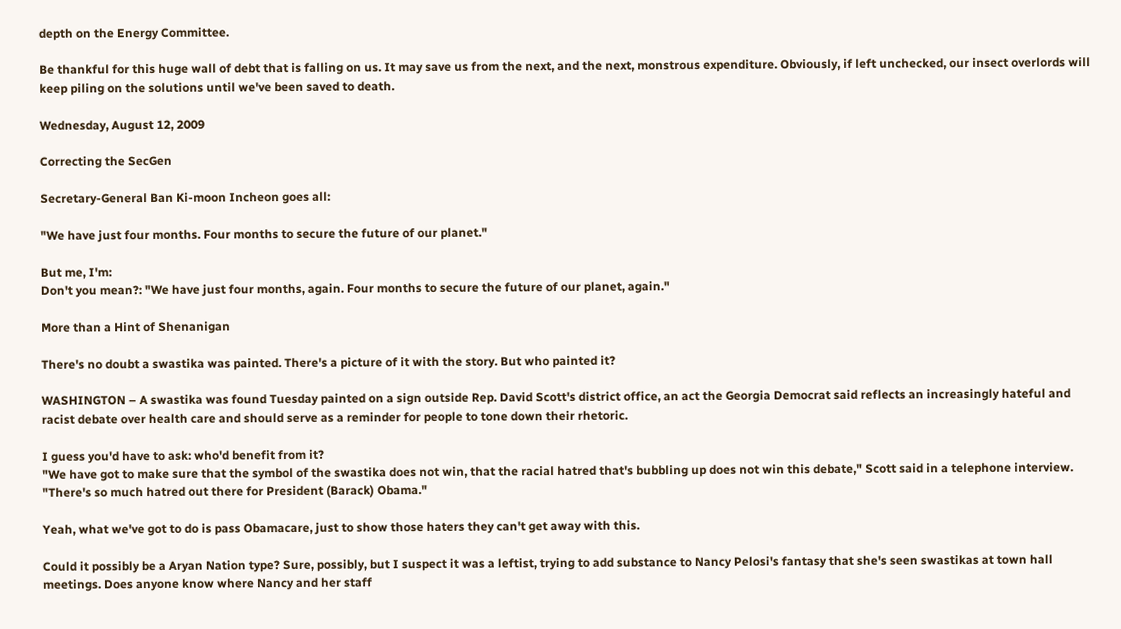depth on the Energy Committee.

Be thankful for this huge wall of debt that is falling on us. It may save us from the next, and the next, monstrous expenditure. Obviously, if left unchecked, our insect overlords will keep piling on the solutions until we've been saved to death.

Wednesday, August 12, 2009

Correcting the SecGen

Secretary-General Ban Ki-moon Incheon goes all:

"We have just four months. Four months to secure the future of our planet."

But me, I'm:
Don't you mean?: "We have just four months, again. Four months to secure the future of our planet, again."

More than a Hint of Shenanigan

There's no doubt a swastika was painted. There's a picture of it with the story. But who painted it?

WASHINGTON – A swastika was found Tuesday painted on a sign outside Rep. David Scott's district office, an act the Georgia Democrat said reflects an increasingly hateful and racist debate over health care and should serve as a reminder for people to tone down their rhetoric.

I guess you'd have to ask: who'd benefit from it?
"We have got to make sure that the symbol of the swastika does not win, that the racial hatred that's bubbling up does not win this debate," Scott said in a telephone interview. "There's so much hatred out there for President (Barack) Obama."

Yeah, what we've got to do is pass Obamacare, just to show those haters they can't get away with this.

Could it possibly be a Aryan Nation type? Sure, possibly, but I suspect it was a leftist, trying to add substance to Nancy Pelosi's fantasy that she's seen swastikas at town hall meetings. Does anyone know where Nancy and her staff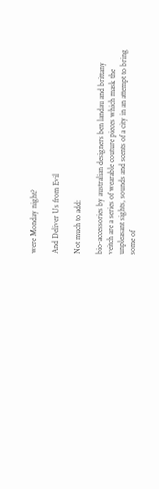were Monday night?

And Deliver Us from Evil

Not much to add:

bio-accessories by australian designers ben landau and brittany veitch are a series of wearable couture pieces which mask the unpleasant sights, sounds and scents of a city in an attempt to bring some of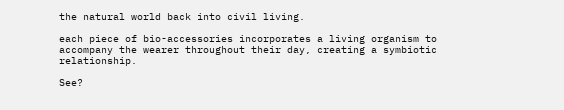the natural world back into civil living.

each piece of bio-accessories incorporates a living organism to accompany the wearer throughout their day, creating a symbiotic relationship.

See?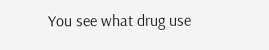You see what drug use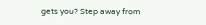gets you? Step away from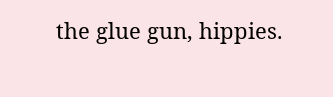the glue gun, hippies.